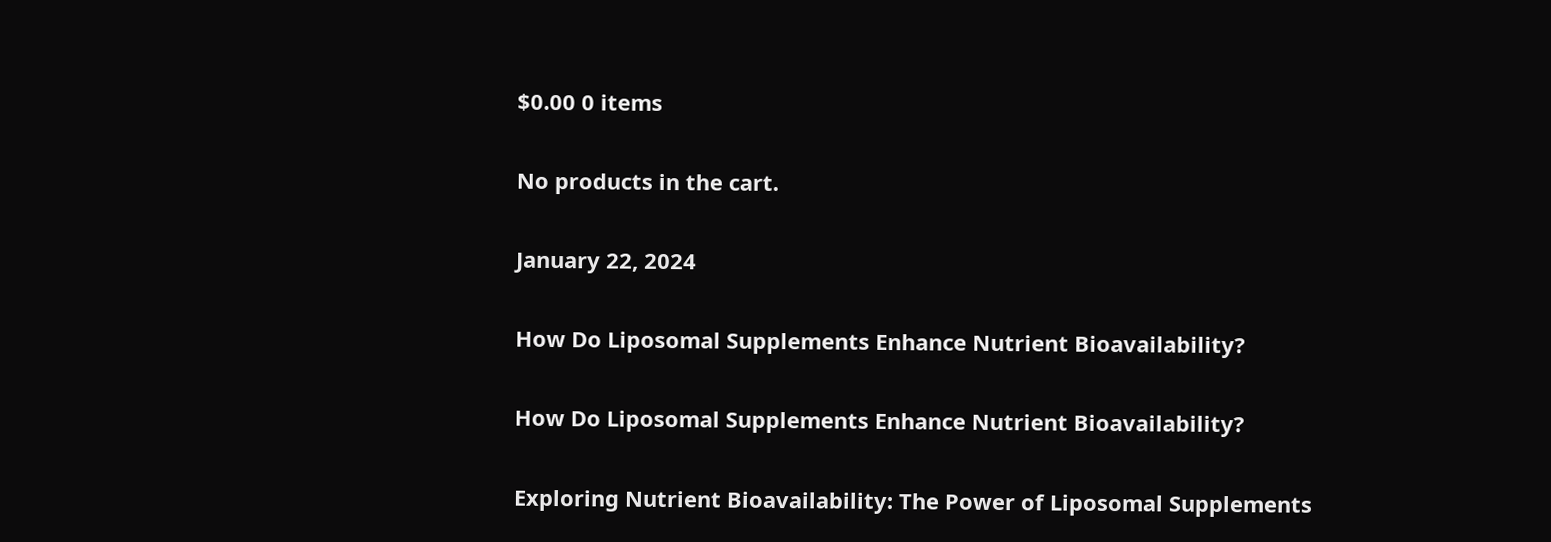$0.00 0 items

No products in the cart.

January 22, 2024

How Do Liposomal Supplements Enhance Nutrient Bioavailability?

How Do Liposomal Supplements Enhance Nutrient Bioavailability?

Exploring Nutrient Bioavailability: The Power of Liposomal Supplements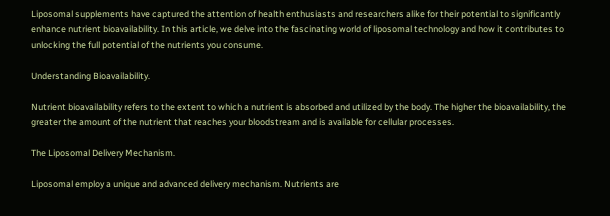Liposomal supplements have captured the attention of health enthusiasts and researchers alike for their potential to significantly enhance nutrient bioavailability. In this article, we delve into the fascinating world of liposomal technology and how it contributes to unlocking the full potential of the nutrients you consume.

Understanding Bioavailability.

Nutrient bioavailability refers to the extent to which a nutrient is absorbed and utilized by the body. The higher the bioavailability, the greater the amount of the nutrient that reaches your bloodstream and is available for cellular processes.

The Liposomal Delivery Mechanism.

Liposomal employ a unique and advanced delivery mechanism. Nutrients are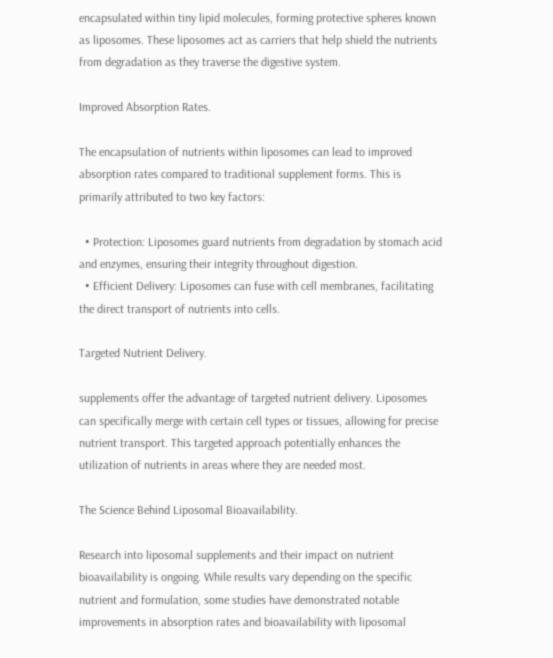encapsulated within tiny lipid molecules, forming protective spheres known as liposomes. These liposomes act as carriers that help shield the nutrients from degradation as they traverse the digestive system.

Improved Absorption Rates.

The encapsulation of nutrients within liposomes can lead to improved absorption rates compared to traditional supplement forms. This is primarily attributed to two key factors:

  • Protection: Liposomes guard nutrients from degradation by stomach acid and enzymes, ensuring their integrity throughout digestion.
  • Efficient Delivery: Liposomes can fuse with cell membranes, facilitating the direct transport of nutrients into cells.

Targeted Nutrient Delivery.

supplements offer the advantage of targeted nutrient delivery. Liposomes can specifically merge with certain cell types or tissues, allowing for precise nutrient transport. This targeted approach potentially enhances the utilization of nutrients in areas where they are needed most.

The Science Behind Liposomal Bioavailability.

Research into liposomal supplements and their impact on nutrient bioavailability is ongoing. While results vary depending on the specific nutrient and formulation, some studies have demonstrated notable improvements in absorption rates and bioavailability with liposomal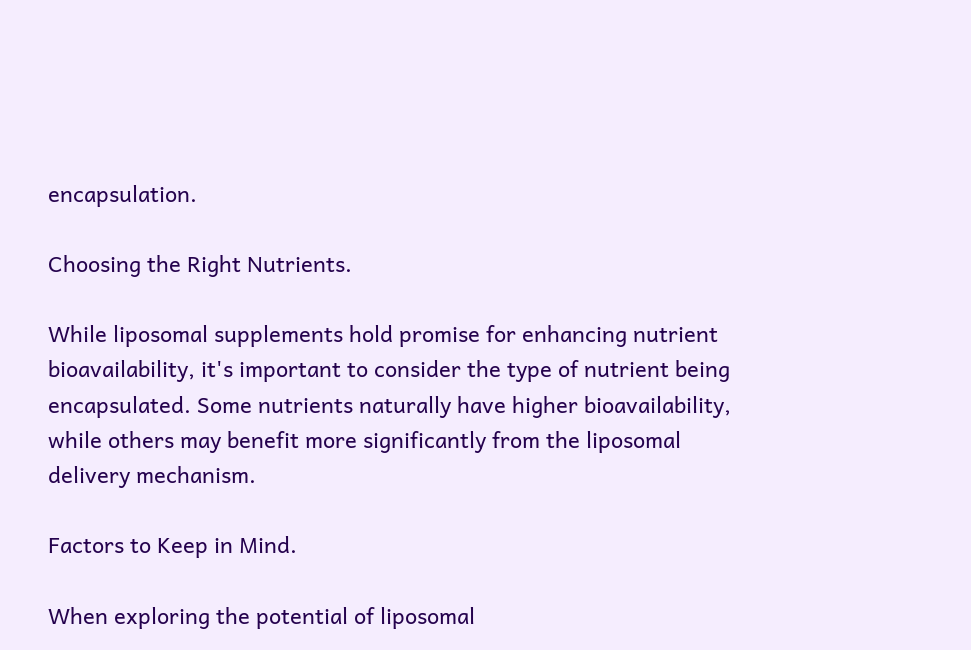encapsulation.

Choosing the Right Nutrients.

While liposomal supplements hold promise for enhancing nutrient bioavailability, it's important to consider the type of nutrient being encapsulated. Some nutrients naturally have higher bioavailability, while others may benefit more significantly from the liposomal delivery mechanism.

Factors to Keep in Mind.

When exploring the potential of liposomal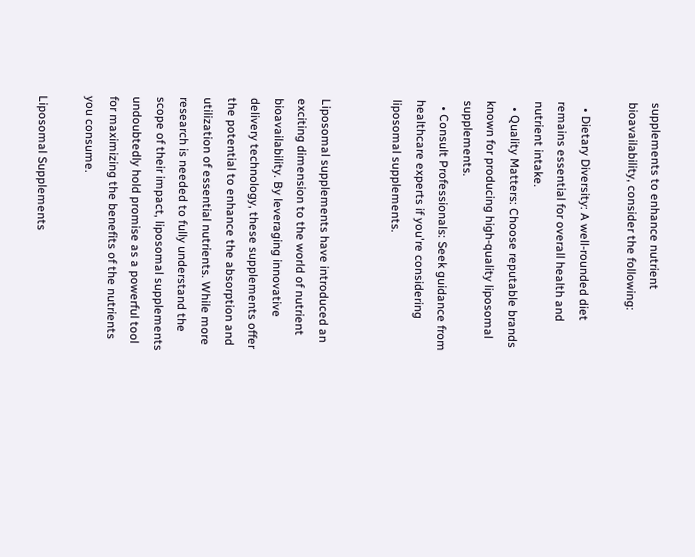supplements to enhance nutrient bioavailability, consider the following:

  • Dietary Diversity: A well-rounded diet remains essential for overall health and nutrient intake.
  • Quality Matters: Choose reputable brands known for producing high-quality liposomal supplements.
  • Consult Professionals: Seek guidance from healthcare experts if you're considering liposomal supplements.


Liposomal supplements have introduced an exciting dimension to the world of nutrient bioavailability. By leveraging innovative delivery technology, these supplements offer the potential to enhance the absorption and utilization of essential nutrients. While more research is needed to fully understand the scope of their impact, liposomal supplements undoubtedly hold promise as a powerful tool for maximizing the benefits of the nutrients you consume.

Liposomal Supplements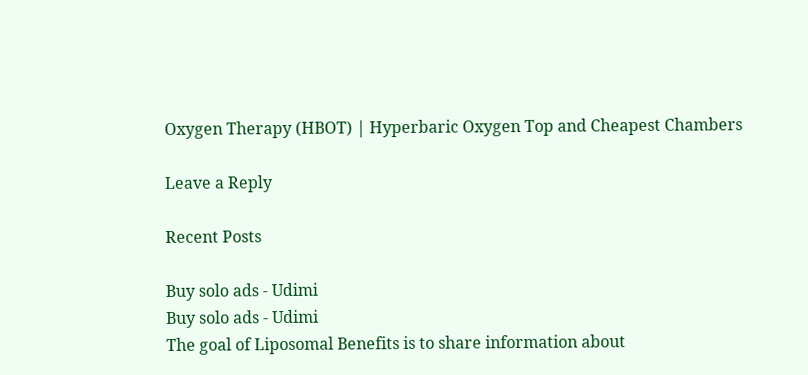Oxygen Therapy (HBOT) | Hyperbaric Oxygen Top and Cheapest Chambers

Leave a Reply

Recent Posts

Buy solo ads - Udimi
Buy solo ads - Udimi
The goal of Liposomal Benefits is to share information about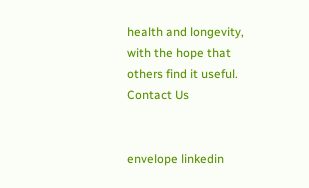health and longevity, with the hope that others find it useful.
Contact Us


envelope linkedin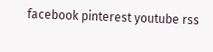facebook pinterest youtube rss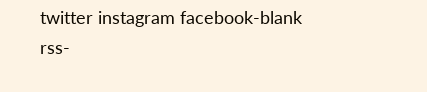twitter instagram facebook-blank rss-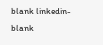blank linkedin-blank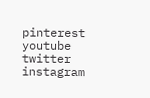pinterest youtube twitter instagram